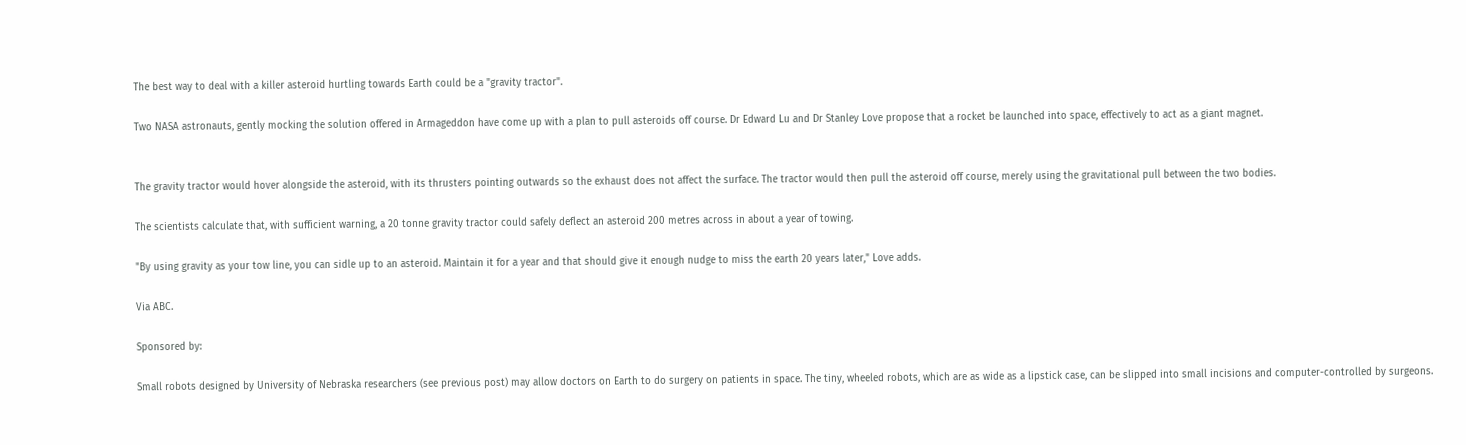The best way to deal with a killer asteroid hurtling towards Earth could be a "gravity tractor".

Two NASA astronauts, gently mocking the solution offered in Armageddon have come up with a plan to pull asteroids off course. Dr Edward Lu and Dr Stanley Love propose that a rocket be launched into space, effectively to act as a giant magnet.


The gravity tractor would hover alongside the asteroid, with its thrusters pointing outwards so the exhaust does not affect the surface. The tractor would then pull the asteroid off course, merely using the gravitational pull between the two bodies.

The scientists calculate that, with sufficient warning, a 20 tonne gravity tractor could safely deflect an asteroid 200 metres across in about a year of towing.

"By using gravity as your tow line, you can sidle up to an asteroid. Maintain it for a year and that should give it enough nudge to miss the earth 20 years later," Love adds.

Via ABC.

Sponsored by:

Small robots designed by University of Nebraska researchers (see previous post) may allow doctors on Earth to do surgery on patients in space. The tiny, wheeled robots, which are as wide as a lipstick case, can be slipped into small incisions and computer-controlled by surgeons.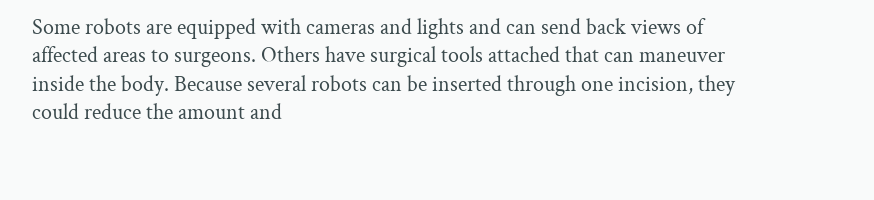Some robots are equipped with cameras and lights and can send back views of affected areas to surgeons. Others have surgical tools attached that can maneuver inside the body. Because several robots can be inserted through one incision, they could reduce the amount and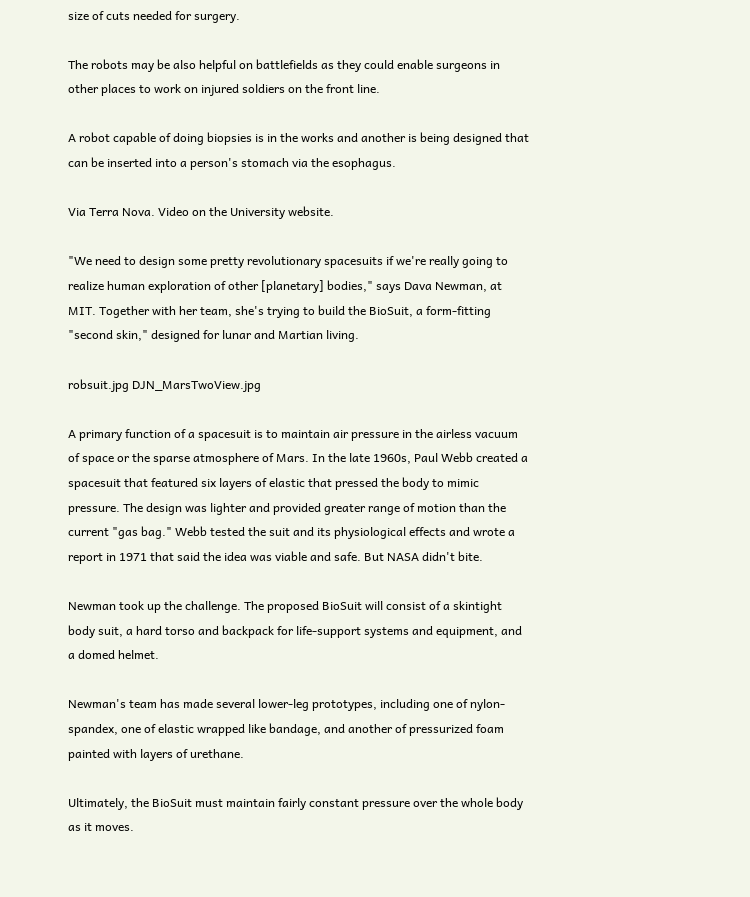size of cuts needed for surgery.

The robots may be also helpful on battlefields as they could enable surgeons in other places to work on injured soldiers on the front line.

A robot capable of doing biopsies is in the works and another is being designed that can be inserted into a person's stomach via the esophagus.

Via Terra Nova. Video on the University website.

"We need to design some pretty revolutionary spacesuits if we're really going to realize human exploration of other [planetary] bodies," says Dava Newman, at MIT. Together with her team, she's trying to build the BioSuit, a form-fitting "second skin," designed for lunar and Martian living.

robsuit.jpg DJN_MarsTwoView.jpg

A primary function of a spacesuit is to maintain air pressure in the airless vacuum of space or the sparse atmosphere of Mars. In the late 1960s, Paul Webb created a spacesuit that featured six layers of elastic that pressed the body to mimic pressure. The design was lighter and provided greater range of motion than the current "gas bag." Webb tested the suit and its physiological effects and wrote a report in 1971 that said the idea was viable and safe. But NASA didn't bite.

Newman took up the challenge. The proposed BioSuit will consist of a skintight body suit, a hard torso and backpack for life-support systems and equipment, and a domed helmet.

Newman's team has made several lower-leg prototypes, including one of nylon-spandex, one of elastic wrapped like bandage, and another of pressurized foam painted with layers of urethane.

Ultimately, the BioSuit must maintain fairly constant pressure over the whole body as it moves.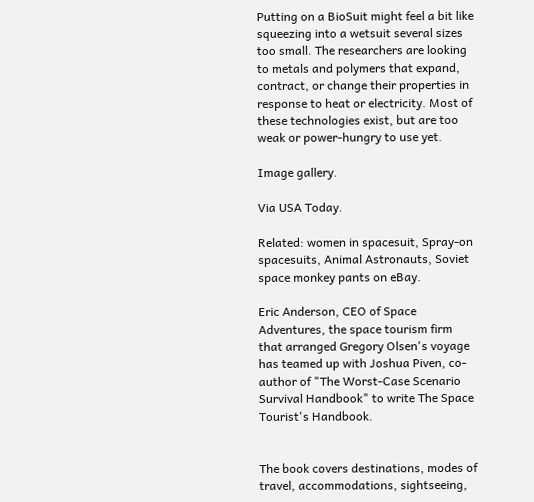Putting on a BioSuit might feel a bit like squeezing into a wetsuit several sizes too small. The researchers are looking to metals and polymers that expand, contract, or change their properties in response to heat or electricity. Most of these technologies exist, but are too weak or power-hungry to use yet.

Image gallery.

Via USA Today.

Related: women in spacesuit, Spray-on spacesuits, Animal Astronauts, Soviet space monkey pants on eBay.

Eric Anderson, CEO of Space Adventures, the space tourism firm that arranged Gregory Olsen's voyage has teamed up with Joshua Piven, co-author of "The Worst-Case Scenario Survival Handbook" to write The Space Tourist's Handbook.


The book covers destinations, modes of travel, accommodations, sightseeing,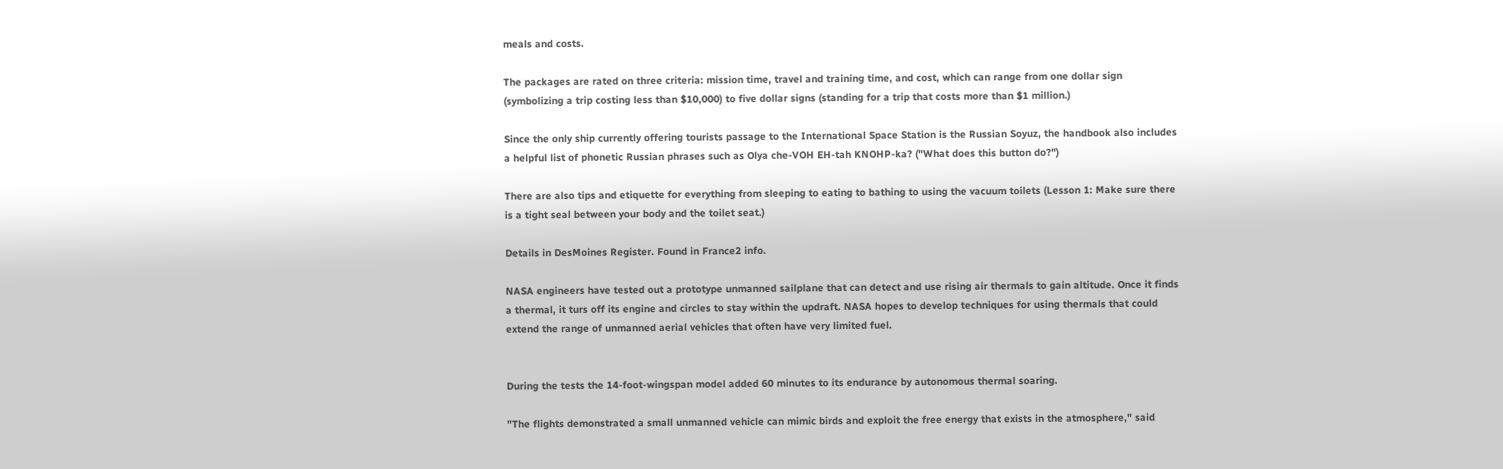meals and costs.

The packages are rated on three criteria: mission time, travel and training time, and cost, which can range from one dollar sign (symbolizing a trip costing less than $10,000) to five dollar signs (standing for a trip that costs more than $1 million.)

Since the only ship currently offering tourists passage to the International Space Station is the Russian Soyuz, the handbook also includes a helpful list of phonetic Russian phrases such as Olya che-VOH EH-tah KNOHP-ka? ("What does this button do?")

There are also tips and etiquette for everything from sleeping to eating to bathing to using the vacuum toilets (Lesson 1: Make sure there is a tight seal between your body and the toilet seat.)

Details in DesMoines Register. Found in France2 info.

NASA engineers have tested out a prototype unmanned sailplane that can detect and use rising air thermals to gain altitude. Once it finds a thermal, it turs off its engine and circles to stay within the updraft. NASA hopes to develop techniques for using thermals that could extend the range of unmanned aerial vehicles that often have very limited fuel.


During the tests the 14-foot-wingspan model added 60 minutes to its endurance by autonomous thermal soaring.

"The flights demonstrated a small unmanned vehicle can mimic birds and exploit the free energy that exists in the atmosphere," said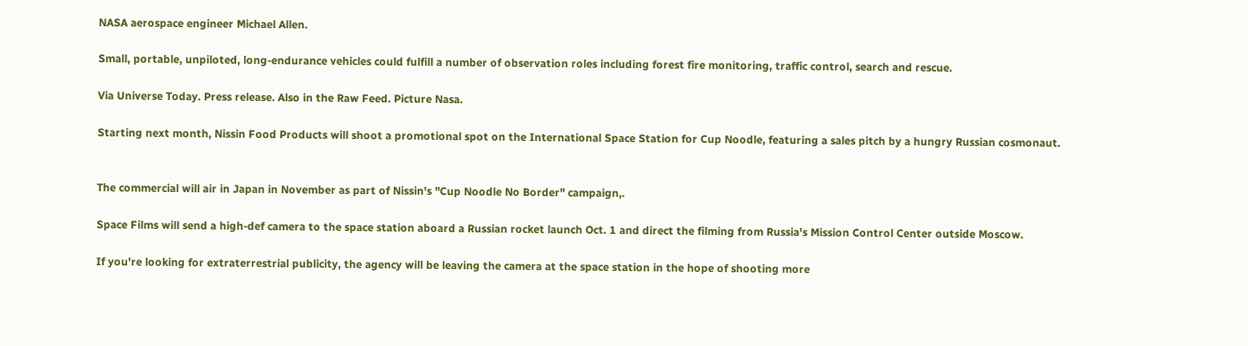NASA aerospace engineer Michael Allen.

Small, portable, unpiloted, long-endurance vehicles could fulfill a number of observation roles including forest fire monitoring, traffic control, search and rescue.

Via Universe Today. Press release. Also in the Raw Feed. Picture Nasa.

Starting next month, Nissin Food Products will shoot a promotional spot on the International Space Station for Cup Noodle, featuring a sales pitch by a hungry Russian cosmonaut.


The commercial will air in Japan in November as part of Nissin's "Cup Noodle No Border" campaign,.

Space Films will send a high-def camera to the space station aboard a Russian rocket launch Oct. 1 and direct the filming from Russia's Mission Control Center outside Moscow.

If you're looking for extraterrestrial publicity, the agency will be leaving the camera at the space station in the hope of shooting more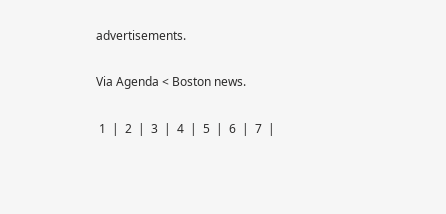advertisements.

Via Agenda < Boston news.

 1  |  2  |  3  |  4  |  5  |  6  |  7  |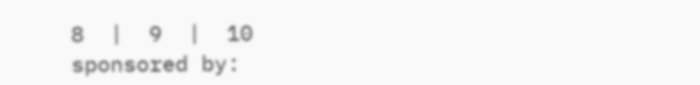8  |  9  |  10
sponsored by: